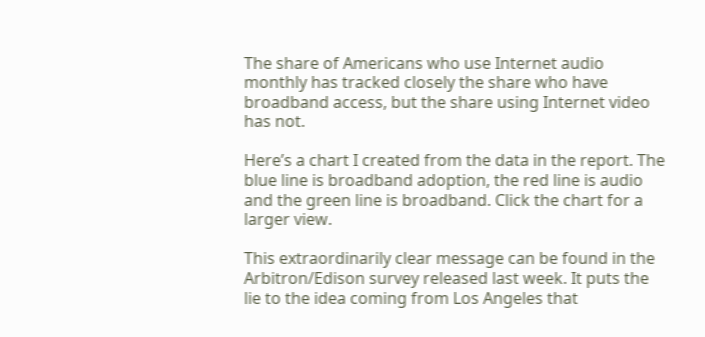The share of Americans who use Internet audio monthly has tracked closely the share who have broadband access, but the share using Internet video has not.

Here’s a chart I created from the data in the report. The blue line is broadband adoption, the red line is audio and the green line is broadband. Click the chart for a larger view.

This extraordinarily clear message can be found in the Arbitron/Edison survey released last week. It puts the lie to the idea coming from Los Angeles that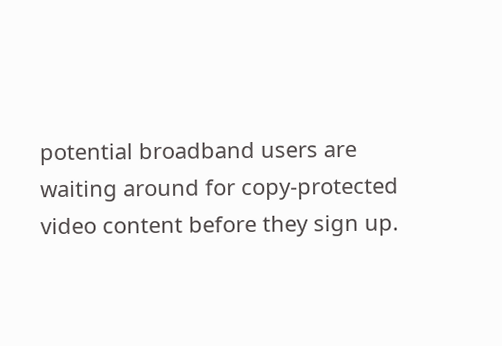potential broadband users are waiting around for copy-protected video content before they sign up.